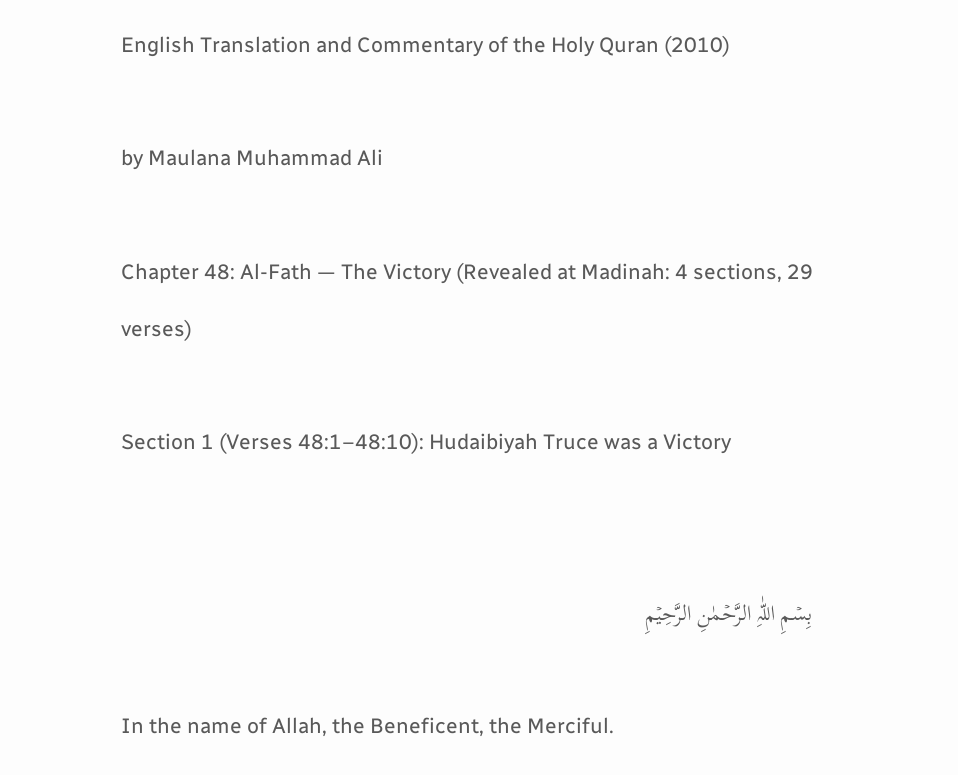English Translation and Commentary of the Holy Quran (2010)

by Maulana Muhammad Ali

Chapter 48: Al-Fath — The Victory (Revealed at Madinah: 4 sections, 29 verses)

Section 1 (Verses 48:1–48:10): Hudaibiyah Truce was a Victory


بِسۡمِ اللّٰہِ الرَّحۡمٰنِ الرَّحِیۡمِ

In the name of Allah, the Beneficent, the Merciful.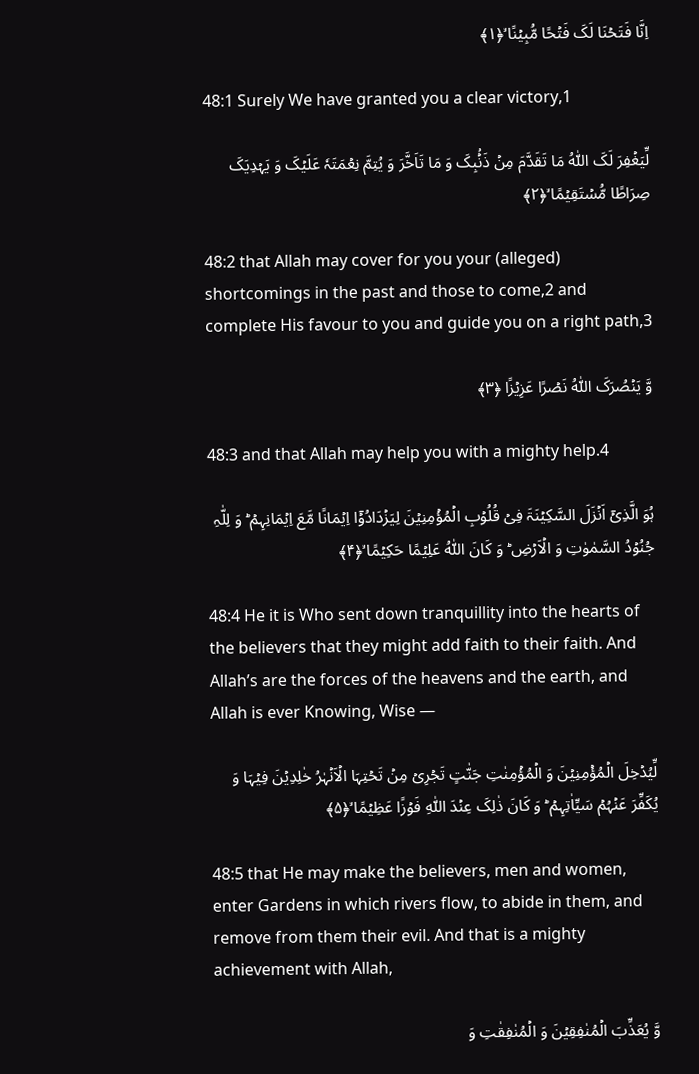اِنَّا فَتَحۡنَا لَکَ فَتۡحًا مُّبِیۡنًا ۙ﴿۱﴾

48:1 Surely We have granted you a clear victory,1

لِّیَغۡفِرَ لَکَ اللّٰہُ مَا تَقَدَّمَ مِنۡ ذَنۡۢبِکَ وَ مَا تَاَخَّرَ وَ یُتِمَّ نِعۡمَتَہٗ عَلَیۡکَ وَ یَہۡدِیَکَ صِرَاطًا مُّسۡتَقِیۡمًا ۙ﴿۲﴾

48:2 that Allah may cover for you your (alleged) shortcomings in the past and those to come,2 and complete His favour to you and guide you on a right path,3

وَّ یَنۡصُرَکَ اللّٰہُ نَصۡرًا عَزِیۡزًا ﴿۳﴾

48:3 and that Allah may help you with a mighty help.4

ہُوَ الَّذِیۡۤ اَنۡزَلَ السَّکِیۡنَۃَ فِیۡ قُلُوۡبِ الۡمُؤۡمِنِیۡنَ لِیَزۡدَادُوۡۤا اِیۡمَانًا مَّعَ اِیۡمَانِہِمۡ ؕ وَ لِلّٰہِ جُنُوۡدُ السَّمٰوٰتِ وَ الۡاَرۡضِ ؕ وَ کَانَ اللّٰہُ عَلِیۡمًا حَکِیۡمًا ۙ﴿۴﴾

48:4 He it is Who sent down tranquillity into the hearts of the believers that they might add faith to their faith. And Allah’s are the forces of the heavens and the earth, and Allah is ever Knowing, Wise —

لِّیُدۡخِلَ الۡمُؤۡمِنِیۡنَ وَ الۡمُؤۡمِنٰتِ جَنّٰتٍ تَجۡرِیۡ مِنۡ تَحۡتِہَا الۡاَنۡہٰرُ خٰلِدِیۡنَ فِیۡہَا وَ یُکَفِّرَ عَنۡہُمۡ سَیِّاٰتِہِمۡ ؕ وَ کَانَ ذٰلِکَ عِنۡدَ اللّٰہِ فَوۡزًا عَظِیۡمًا ۙ﴿۵﴾

48:5 that He may make the believers, men and women, enter Gardens in which rivers flow, to abide in them, and remove from them their evil. And that is a mighty achievement with Allah,

وَّ یُعَذِّبَ الۡمُنٰفِقِیۡنَ وَ الۡمُنٰفِقٰتِ وَ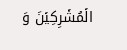الۡمُشۡرِکِیۡنَ وَ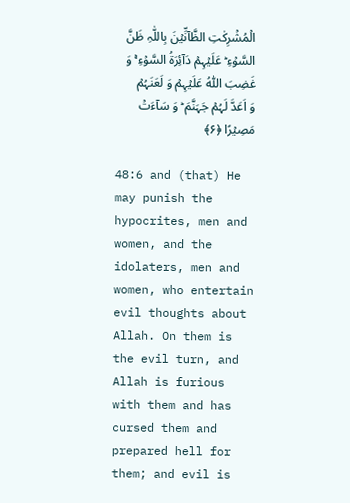الۡمُشۡرِکٰتِ الظَّآنِّیۡنَ بِاللّٰہِ ظَنَّ السَّوۡءِ ؕ عَلَیۡہِمۡ دَآئِرَۃُ السَّوۡءِ ۚ وَ غَضِبَ اللّٰہُ عَلَیۡہِمۡ وَ لَعَنَہُمۡ وَ اَعَدَّ لَہُمۡ جَہَنَّمَ ؕ وَ سَآءَتۡ مَصِیۡرًا ﴿۶﴾

48:6 and (that) He may punish the hypocrites, men and women, and the idolaters, men and women, who entertain evil thoughts about Allah. On them is the evil turn, and Allah is furious with them and has cursed them and prepared hell for them; and evil is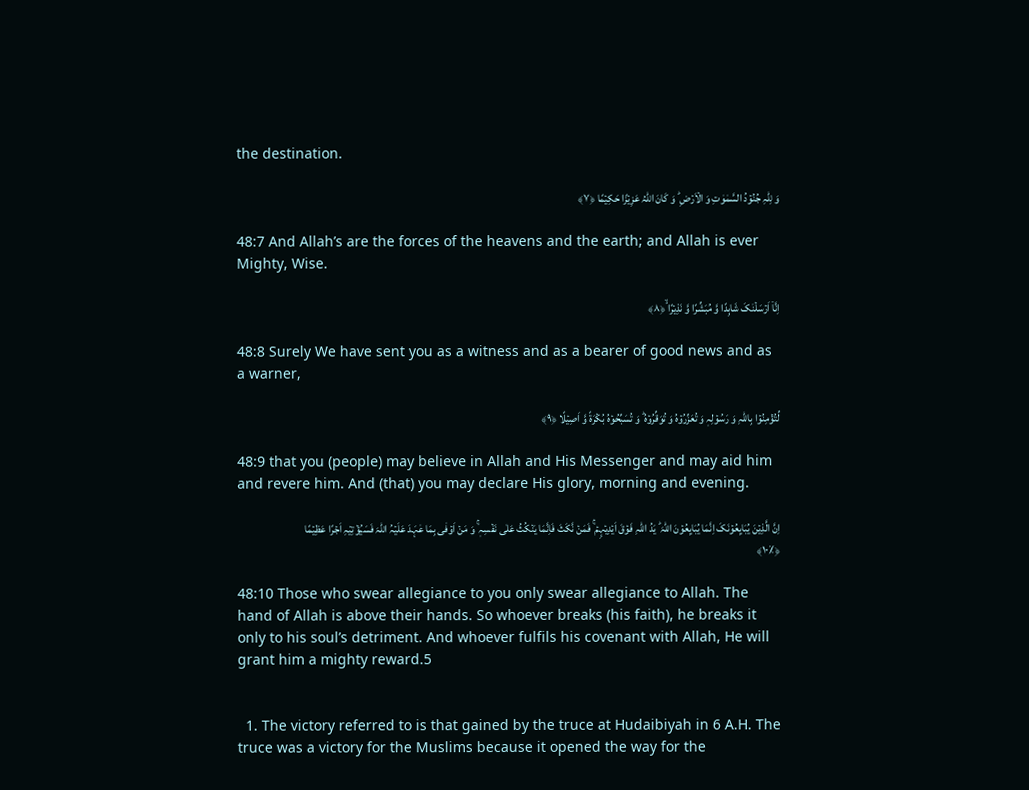the destination.

وَ لِلّٰہِ جُنُوۡدُ السَّمٰوٰتِ وَ الۡاَرۡضِ ؕ وَ کَانَ اللّٰہُ عَزِیۡزًا حَکِیۡمًا ﴿۷﴾

48:7 And Allah’s are the forces of the heavens and the earth; and Allah is ever Mighty, Wise.

اِنَّاۤ اَرۡسَلۡنٰکَ شَاہِدًا وَّ مُبَشِّرًا وَّ نَذِیۡرًا ۙ﴿۸﴾

48:8 Surely We have sent you as a witness and as a bearer of good news and as a warner,

لِّتُؤۡمِنُوۡا بِاللّٰہِ وَ رَسُوۡلِہٖ وَ تُعَزِّرُوۡہُ وَ تُوَقِّرُوۡہُ ؕ وَ تُسَبِّحُوۡہُ بُکۡرَۃً وَّ اَصِیۡلًا ﴿۹﴾

48:9 that you (people) may believe in Allah and His Messenger and may aid him and revere him. And (that) you may declare His glory, morning and evening.

اِنَّ الَّذِیۡنَ یُبَایِعُوۡنَکَ اِنَّمَا یُبَایِعُوۡنَ اللّٰہَ ؕ یَدُ اللّٰہِ فَوۡقَ اَیۡدِیۡہِمۡ ۚ فَمَنۡ نَّکَثَ فَاِنَّمَا یَنۡکُثُ عَلٰی نَفۡسِہٖ ۚ وَ مَنۡ اَوۡفٰی بِمَا عٰہَدَ عَلَیۡہُ اللّٰہَ فَسَیُؤۡتِیۡہِ اَجۡرًا عَظِیۡمًا ﴿٪۱۰﴾

48:10 Those who swear allegiance to you only swear allegiance to Allah. The hand of Allah is above their hands. So whoever breaks (his faith), he breaks it only to his soul’s detriment. And whoever fulfils his covenant with Allah, He will grant him a mighty reward.5


  1. The victory referred to is that gained by the truce at Hudaibiyah in 6 A.H. The truce was a victory for the Muslims because it opened the way for the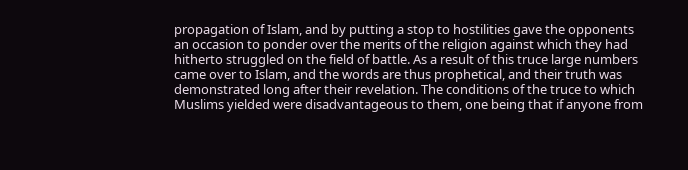propagation of Islam, and by putting a stop to hostilities gave the opponents an occasion to ponder over the merits of the religion against which they had hitherto struggled on the field of battle. As a result of this truce large numbers came over to Islam, and the words are thus prophetical, and their truth was demonstrated long after their revelation. The conditions of the truce to which Muslims yielded were disadvantageous to them, one being that if anyone from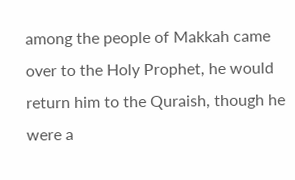among the people of Makkah came over to the Holy Prophet, he would return him to the Quraish, though he were a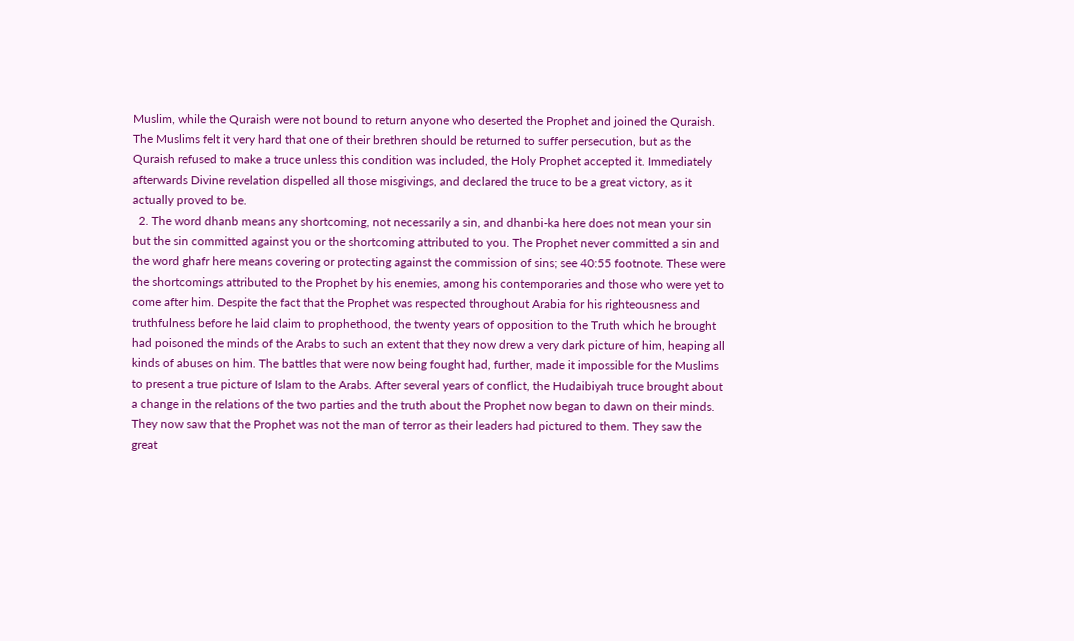Muslim, while the Quraish were not bound to return anyone who deserted the Prophet and joined the Quraish. The Muslims felt it very hard that one of their brethren should be returned to suffer persecution, but as the Quraish refused to make a truce unless this condition was included, the Holy Prophet accepted it. Immediately afterwards Divine revelation dispelled all those misgivings, and declared the truce to be a great victory, as it actually proved to be.
  2. The word dhanb means any shortcoming, not necessarily a sin, and dhanbi-ka here does not mean your sin but the sin committed against you or the shortcoming attributed to you. The Prophet never committed a sin and the word ghafr here means covering or protecting against the commission of sins; see 40:55 footnote. These were the shortcomings attributed to the Prophet by his enemies, among his contemporaries and those who were yet to come after him. Despite the fact that the Prophet was respected throughout Arabia for his righteousness and truthfulness before he laid claim to prophethood, the twenty years of opposition to the Truth which he brought had poisoned the minds of the Arabs to such an extent that they now drew a very dark picture of him, heaping all kinds of abuses on him. The battles that were now being fought had, further, made it impossible for the Muslims to present a true picture of Islam to the Arabs. After several years of conflict, the Hudaibiyah truce brought about a change in the relations of the two parties and the truth about the Prophet now began to dawn on their minds. They now saw that the Prophet was not the man of terror as their leaders had pictured to them. They saw the great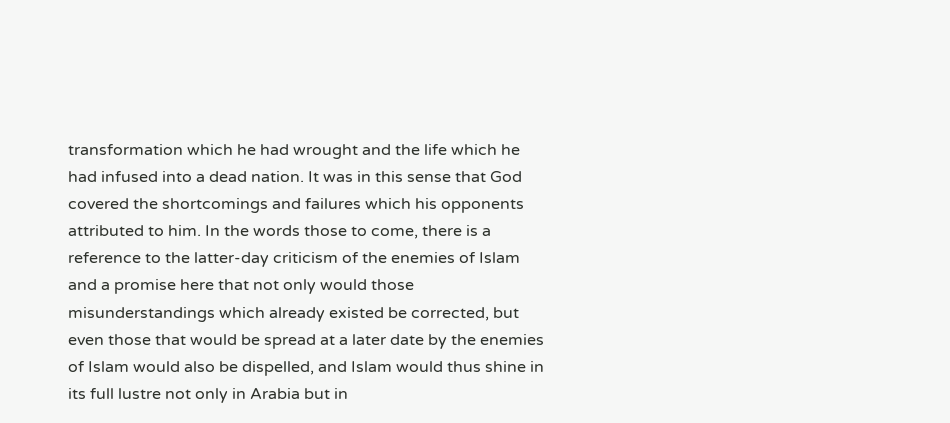transformation which he had wrought and the life which he had infused into a dead nation. It was in this sense that God covered the shortcomings and failures which his opponents attributed to him. In the words those to come, there is a reference to the latter-day criticism of the enemies of Islam and a promise here that not only would those misunderstandings which already existed be corrected, but even those that would be spread at a later date by the enemies of Islam would also be dispelled, and Islam would thus shine in its full lustre not only in Arabia but in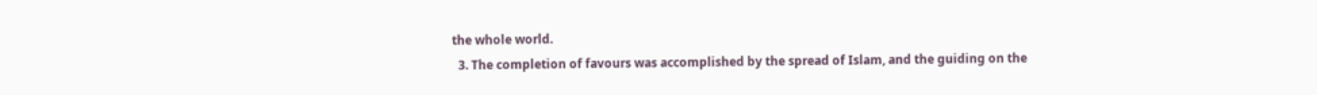the whole world.
  3. The completion of favours was accomplished by the spread of Islam, and the guiding on the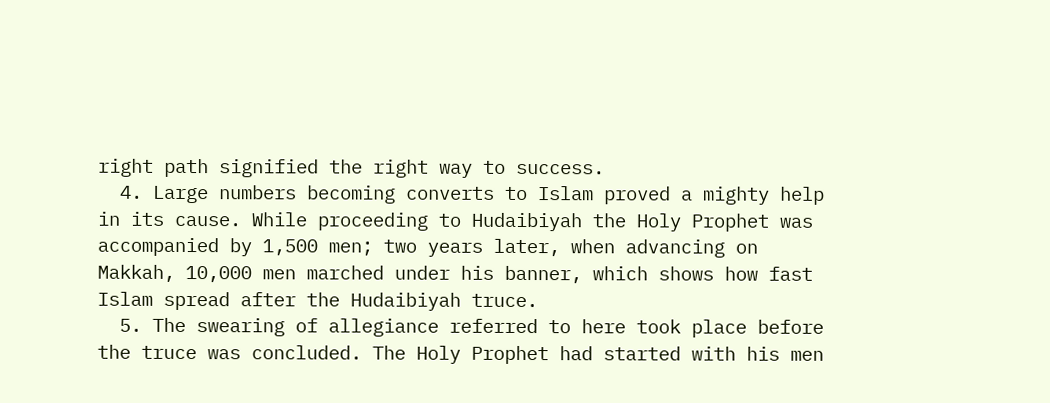right path signified the right way to success.
  4. Large numbers becoming converts to Islam proved a mighty help in its cause. While proceeding to Hudaibiyah the Holy Prophet was accompanied by 1,500 men; two years later, when advancing on Makkah, 10,000 men marched under his banner, which shows how fast Islam spread after the Hudaibiyah truce.
  5. The swearing of allegiance referred to here took place before the truce was concluded. The Holy Prophet had started with his men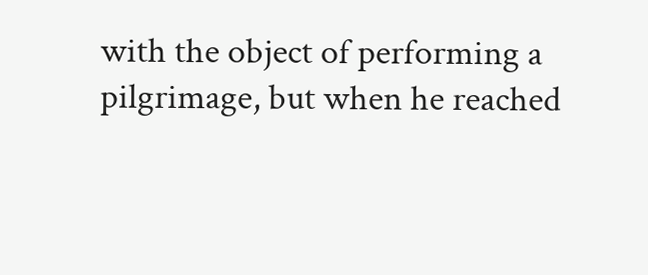with the object of performing a pilgrimage, but when he reached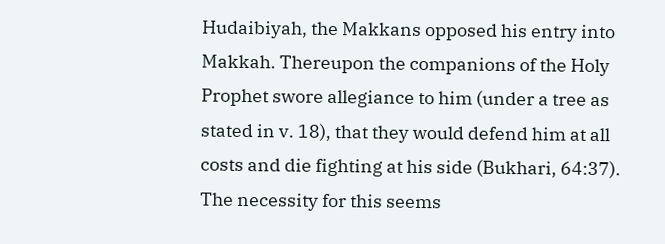Hudaibiyah, the Makkans opposed his entry into Makkah. Thereupon the companions of the Holy Prophet swore allegiance to him (under a tree as stated in v. 18), that they would defend him at all costs and die fighting at his side (Bukhari, 64:37). The necessity for this seems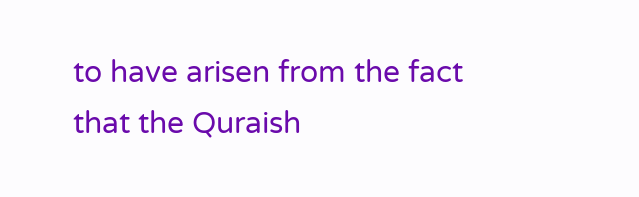to have arisen from the fact that the Quraish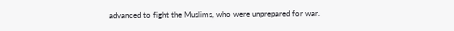advanced to fight the Muslims, who were unprepared for war.